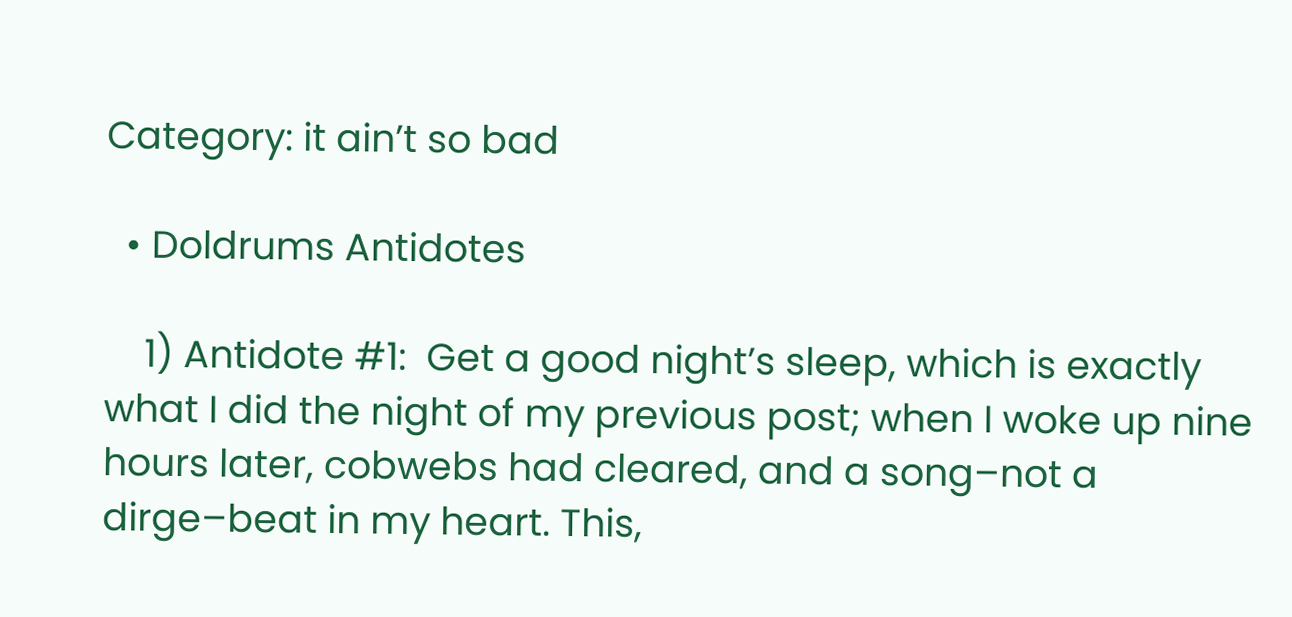Category: it ain’t so bad

  • Doldrums Antidotes

    1) Antidote #1:  Get a good night’s sleep, which is exactly what I did the night of my previous post; when I woke up nine hours later, cobwebs had cleared, and a song–not a dirge–beat in my heart. This,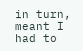in turn, meant I had to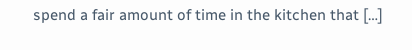spend a fair amount of time in the kitchen that […]